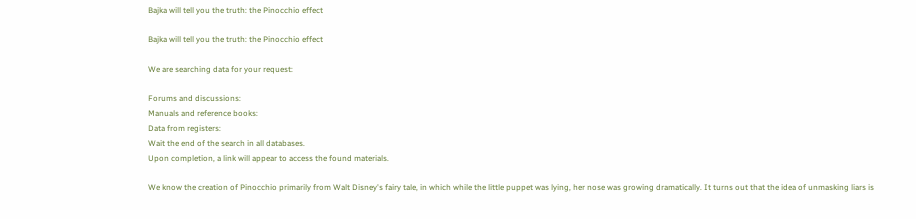Bajka will tell you the truth: the Pinocchio effect

Bajka will tell you the truth: the Pinocchio effect

We are searching data for your request:

Forums and discussions:
Manuals and reference books:
Data from registers:
Wait the end of the search in all databases.
Upon completion, a link will appear to access the found materials.

We know the creation of Pinocchio primarily from Walt Disney's fairy tale, in which while the little puppet was lying, her nose was growing dramatically. It turns out that the idea of unmasking liars is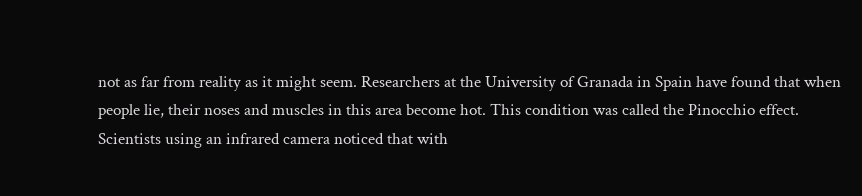not as far from reality as it might seem. Researchers at the University of Granada in Spain have found that when people lie, their noses and muscles in this area become hot. This condition was called the Pinocchio effect. Scientists using an infrared camera noticed that with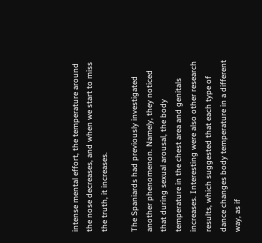intense mental effort, the temperature around the nose decreases, and when we start to miss the truth, it increases.

The Spaniards had previously investigated another phenomenon. Namely, they noticed that during sexual arousal, the body temperature in the chest area and genitals increases. Interesting were also other research results, which suggested that each type of dance changes body temperature in a different way, as if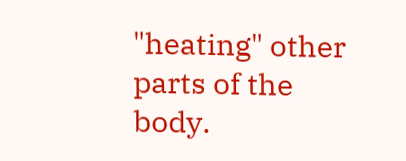"heating" other parts of the body.